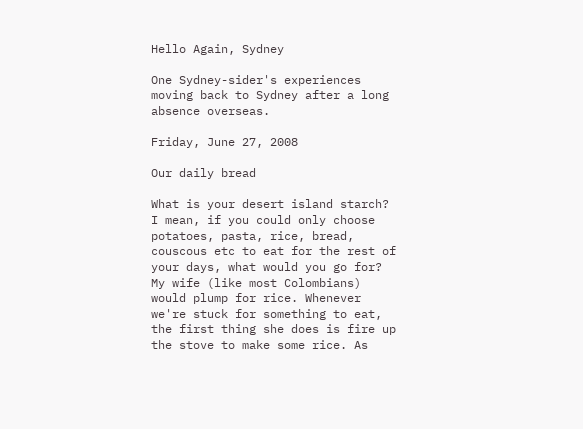Hello Again, Sydney

One Sydney-sider's experiences moving back to Sydney after a long absence overseas.

Friday, June 27, 2008

Our daily bread

What is your desert island starch? I mean, if you could only choose potatoes, pasta, rice, bread, couscous etc to eat for the rest of your days, what would you go for? My wife (like most Colombians) would plump for rice. Whenever we're stuck for something to eat, the first thing she does is fire up the stove to make some rice. As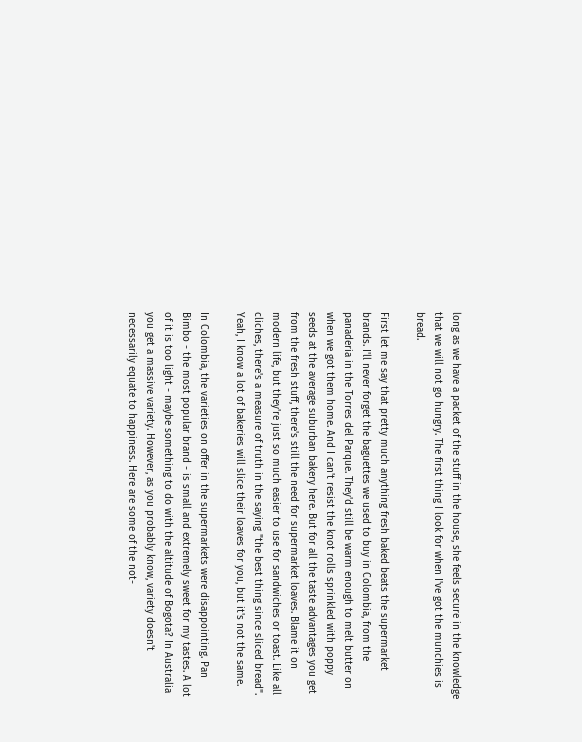long as we have a packet of the stuff in the house, she feels secure in the knowledge that we will not go hungry. The first thing I look for when I've got the munchies is bread.

First let me say that pretty much anything fresh baked beats the supermarket brands. I'll never forget the baguettes we used to buy in Colombia, from the panaderia in the Torres del Parque. They'd still be warm enough to melt butter on when we got them home. And I can't resist the knot rolls sprinkled with poppy seeds at the average suburban bakery here. But for all the taste advantages you get from the fresh stuff, there's still the need for supermarket loaves. Blame it on modern life, but they're just so much easier to use for sandwiches or toast. Like all cliches, there's a measure of truth in the saying "the best thing since sliced bread". Yeah, I know a lot of bakeries will slice their loaves for you, but it's not the same.

In Colombia, the varieties on offer in the supermarkets were disappointing. Pan Bimbo - the most popular brand - is small and extremely sweet for my tastes. A lot of it is too light - maybe something to do with the altitude of Bogota? In Australia you get a massive variety. However, as you probably know, variety doesn't necessarily equate to happiness. Here are some of the not-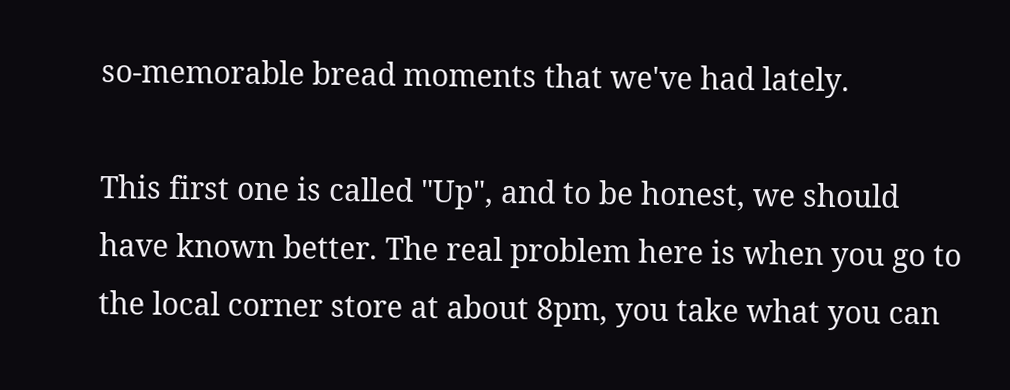so-memorable bread moments that we've had lately.

This first one is called "Up", and to be honest, we should have known better. The real problem here is when you go to the local corner store at about 8pm, you take what you can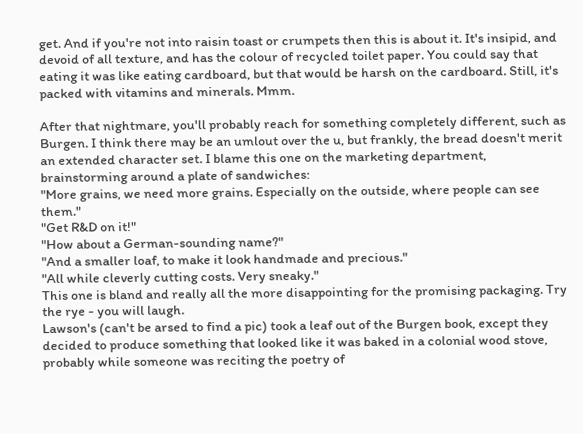get. And if you're not into raisin toast or crumpets then this is about it. It's insipid, and devoid of all texture, and has the colour of recycled toilet paper. You could say that eating it was like eating cardboard, but that would be harsh on the cardboard. Still, it's packed with vitamins and minerals. Mmm.

After that nightmare, you'll probably reach for something completely different, such as Burgen. I think there may be an umlout over the u, but frankly, the bread doesn't merit an extended character set. I blame this one on the marketing department, brainstorming around a plate of sandwiches:
"More grains, we need more grains. Especially on the outside, where people can see them."
"Get R&D on it!"
"How about a German-sounding name?"
"And a smaller loaf, to make it look handmade and precious."
"All while cleverly cutting costs. Very sneaky."
This one is bland and really all the more disappointing for the promising packaging. Try the rye - you will laugh.
Lawson's (can't be arsed to find a pic) took a leaf out of the Burgen book, except they decided to produce something that looked like it was baked in a colonial wood stove, probably while someone was reciting the poetry of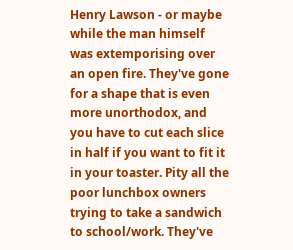Henry Lawson - or maybe while the man himself was extemporising over an open fire. They've gone for a shape that is even more unorthodox, and you have to cut each slice in half if you want to fit it in your toaster. Pity all the poor lunchbox owners trying to take a sandwich to school/work. They've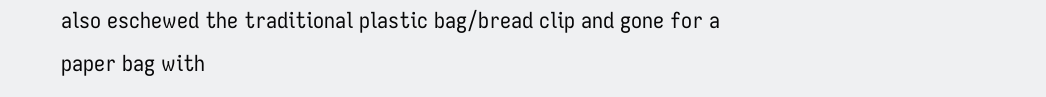also eschewed the traditional plastic bag/bread clip and gone for a paper bag with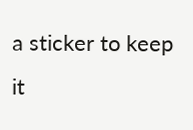a sticker to keep it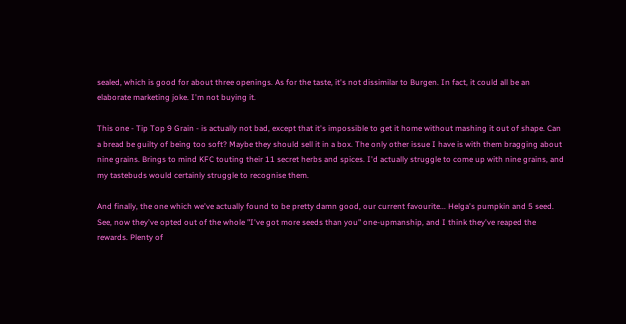sealed, which is good for about three openings. As for the taste, it's not dissimilar to Burgen. In fact, it could all be an elaborate marketing joke. I'm not buying it.

This one - Tip Top 9 Grain - is actually not bad, except that it's impossible to get it home without mashing it out of shape. Can a bread be guilty of being too soft? Maybe they should sell it in a box. The only other issue I have is with them bragging about nine grains. Brings to mind KFC touting their 11 secret herbs and spices. I'd actually struggle to come up with nine grains, and my tastebuds would certainly struggle to recognise them.

And finally, the one which we've actually found to be pretty damn good, our current favourite... Helga's pumpkin and 5 seed. See, now they've opted out of the whole "I've got more seeds than you" one-upmanship, and I think they've reaped the rewards. Plenty of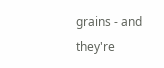grains - and they're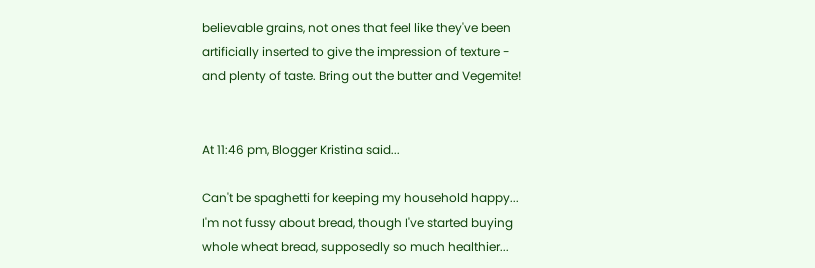believable grains, not ones that feel like they've been artificially inserted to give the impression of texture - and plenty of taste. Bring out the butter and Vegemite!


At 11:46 pm, Blogger Kristina said...

Can't be spaghetti for keeping my household happy... I'm not fussy about bread, though I've started buying whole wheat bread, supposedly so much healthier...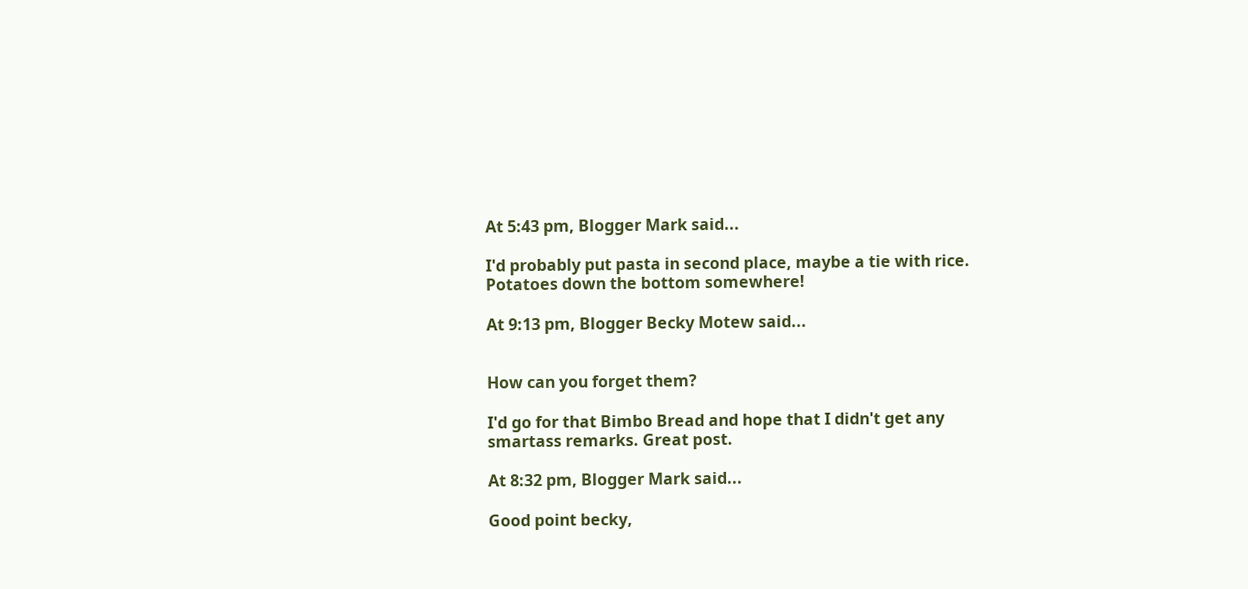At 5:43 pm, Blogger Mark said...

I'd probably put pasta in second place, maybe a tie with rice. Potatoes down the bottom somewhere!

At 9:13 pm, Blogger Becky Motew said...


How can you forget them?

I'd go for that Bimbo Bread and hope that I didn't get any smartass remarks. Great post.

At 8:32 pm, Blogger Mark said...

Good point becky,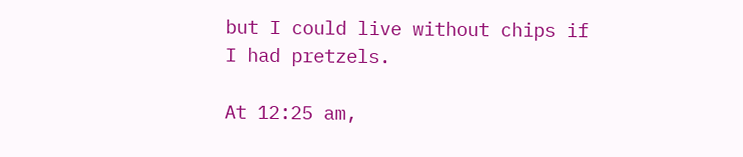but I could live without chips if I had pretzels.

At 12:25 am,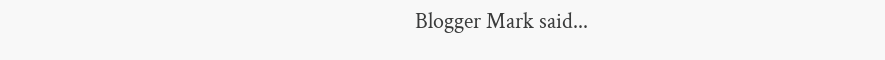Blogger Mark said...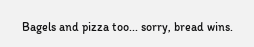Bagels and pizza too... sorry, bread wins.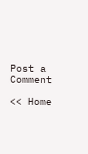Post a Comment

<< Home